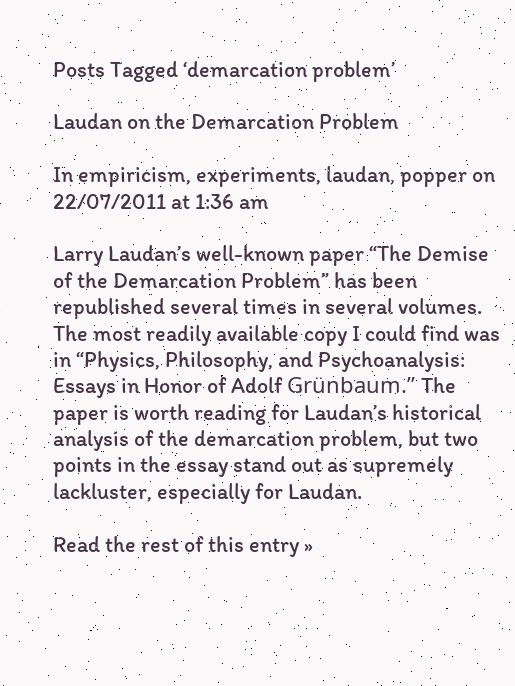Posts Tagged ‘demarcation problem’

Laudan on the Demarcation Problem

In empiricism, experiments, laudan, popper on 22/07/2011 at 1:36 am

Larry Laudan’s well-known paper “The Demise of the Demarcation Problem” has been republished several times in several volumes. The most readily available copy I could find was in “Physics, Philosophy, and Psychoanalysis: Essays in Honor of Adolf Grünbaum.” The paper is worth reading for Laudan’s historical analysis of the demarcation problem, but two points in the essay stand out as supremely lackluster, especially for Laudan.

Read the rest of this entry »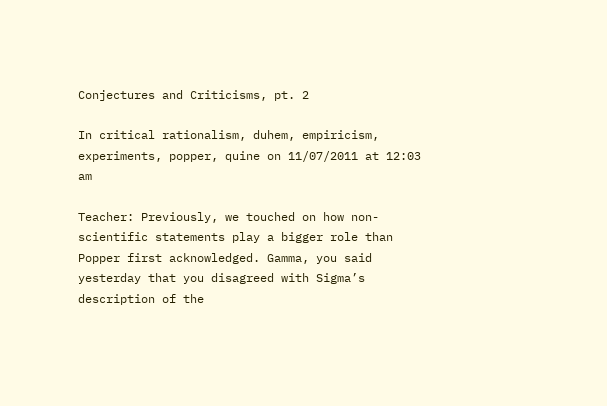Conjectures and Criticisms, pt. 2

In critical rationalism, duhem, empiricism, experiments, popper, quine on 11/07/2011 at 12:03 am

Teacher: Previously, we touched on how non-scientific statements play a bigger role than Popper first acknowledged. Gamma, you said yesterday that you disagreed with Sigma’s description of the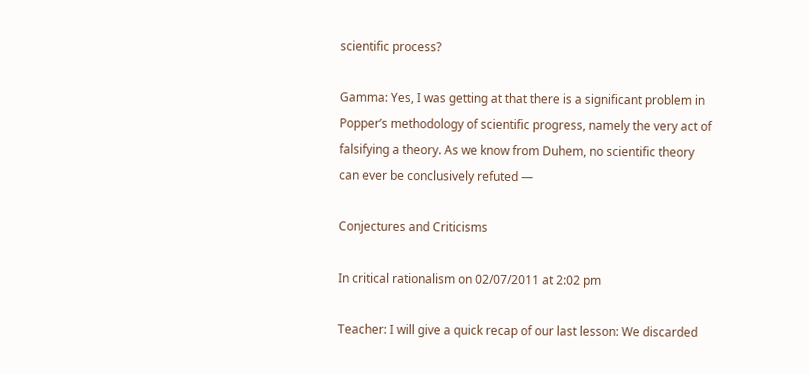scientific process?

Gamma: Yes, I was getting at that there is a significant problem in Popper’s methodology of scientific progress, namely the very act of falsifying a theory. As we know from Duhem, no scientific theory can ever be conclusively refuted —

Conjectures and Criticisms

In critical rationalism on 02/07/2011 at 2:02 pm

Teacher: I will give a quick recap of our last lesson: We discarded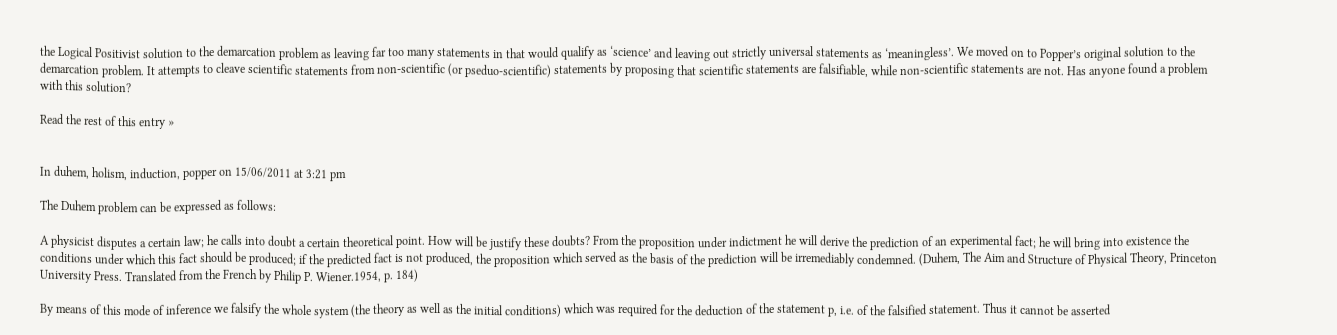the Logical Positivist solution to the demarcation problem as leaving far too many statements in that would qualify as ‘science’ and leaving out strictly universal statements as ‘meaningless’. We moved on to Popper’s original solution to the demarcation problem. It attempts to cleave scientific statements from non-scientific (or pseduo-scientific) statements by proposing that scientific statements are falsifiable, while non-scientific statements are not. Has anyone found a problem with this solution?

Read the rest of this entry »


In duhem, holism, induction, popper on 15/06/2011 at 3:21 pm

The Duhem problem can be expressed as follows:

A physicist disputes a certain law; he calls into doubt a certain theoretical point. How will be justify these doubts? From the proposition under indictment he will derive the prediction of an experimental fact; he will bring into existence the conditions under which this fact should be produced; if the predicted fact is not produced, the proposition which served as the basis of the prediction will be irremediably condemned. (Duhem, The Aim and Structure of Physical Theory, Princeton University Press. Translated from the French by Philip P. Wiener.1954, p. 184)

By means of this mode of inference we falsify the whole system (the theory as well as the initial conditions) which was required for the deduction of the statement p, i.e. of the falsified statement. Thus it cannot be asserted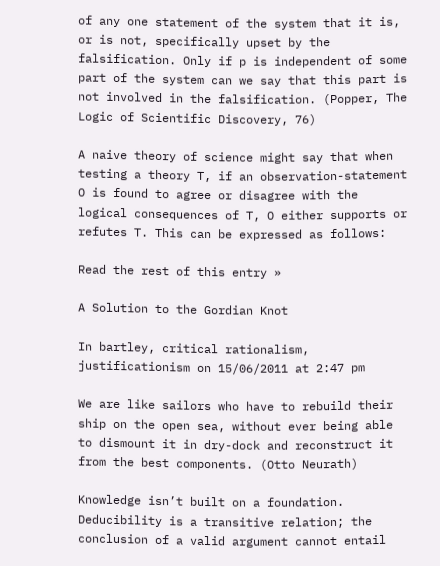of any one statement of the system that it is, or is not, specifically upset by the falsification. Only if p is independent of some part of the system can we say that this part is not involved in the falsification. (Popper, The Logic of Scientific Discovery, 76)

A naive theory of science might say that when testing a theory T, if an observation-statement O is found to agree or disagree with the logical consequences of T, O either supports or refutes T. This can be expressed as follows:

Read the rest of this entry »

A Solution to the Gordian Knot

In bartley, critical rationalism, justificationism on 15/06/2011 at 2:47 pm

We are like sailors who have to rebuild their ship on the open sea, without ever being able to dismount it in dry-dock and reconstruct it from the best components. (Otto Neurath)

Knowledge isn’t built on a foundation. Deducibility is a transitive relation; the conclusion of a valid argument cannot entail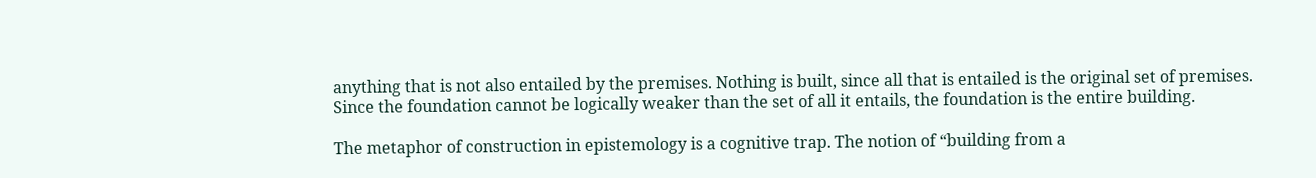anything that is not also entailed by the premises. Nothing is built, since all that is entailed is the original set of premises. Since the foundation cannot be logically weaker than the set of all it entails, the foundation is the entire building.

The metaphor of construction in epistemology is a cognitive trap. The notion of “building from a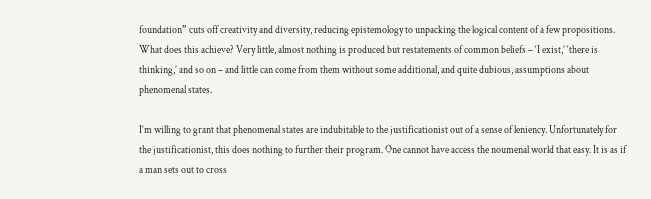foundation” cuts off creativity and diversity, reducing epistemology to unpacking the logical content of a few propositions. What does this achieve? Very little, almost nothing is produced but restatements of common beliefs – ‘I exist,’ ‘there is thinking,’ and so on – and little can come from them without some additional, and quite dubious, assumptions about phenomenal states.

I’m willing to grant that phenomenal states are indubitable to the justificationist out of a sense of leniency. Unfortunately for the justificationist, this does nothing to further their program. One cannot have access the noumenal world that easy. It is as if a man sets out to cross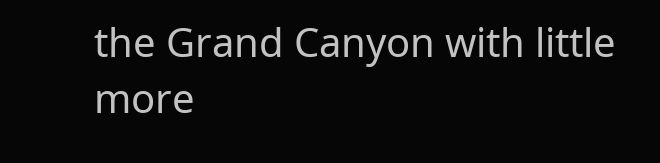the Grand Canyon with little more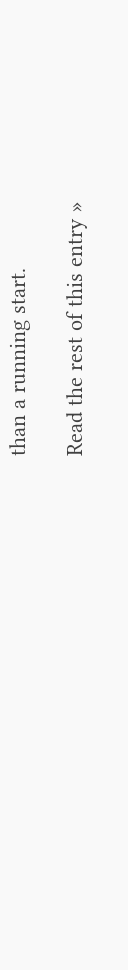than a running start.

Read the rest of this entry »